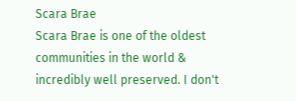Scara Brae
Scara Brae is one of the oldest communities in the world & incredibly well preserved. I don't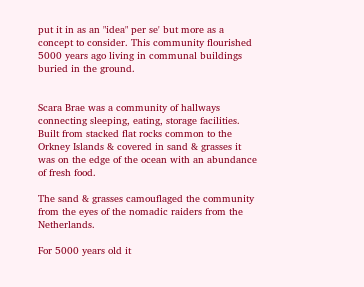put it in as an "idea" per se' but more as a concept to consider. This community flourished 5000 years ago living in communal buildings buried in the ground.


Scara Brae was a community of hallways connecting sleeping, eating, storage facilities. Built from stacked flat rocks common to the Orkney Islands & covered in sand & grasses it was on the edge of the ocean with an abundance of fresh food.

The sand & grasses camouflaged the community from the eyes of the nomadic raiders from the Netherlands.

For 5000 years old it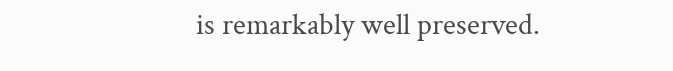is remarkably well preserved.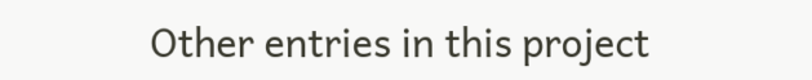Other entries in this project